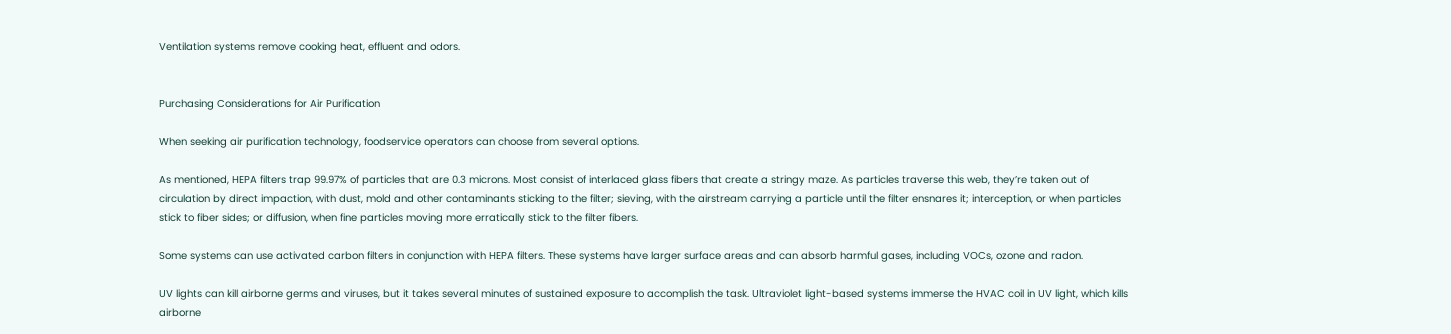Ventilation systems remove cooking heat, effluent and odors.


Purchasing Considerations for Air Purification

When seeking air purification technology, foodservice operators can choose from several options.

As mentioned, HEPA filters trap 99.97% of particles that are 0.3 microns. Most consist of interlaced glass fibers that create a stringy maze. As particles traverse this web, they’re taken out of circulation by direct impaction, with dust, mold and other contaminants sticking to the filter; sieving, with the airstream carrying a particle until the filter ensnares it; interception, or when particles stick to fiber sides; or diffusion, when fine particles moving more erratically stick to the filter fibers.

Some systems can use activated carbon filters in conjunction with HEPA filters. These systems have larger surface areas and can absorb harmful gases, including VOCs, ozone and radon.

UV lights can kill airborne germs and viruses, but it takes several minutes of sustained exposure to accomplish the task. Ultraviolet light-based systems immerse the HVAC coil in UV light, which kills airborne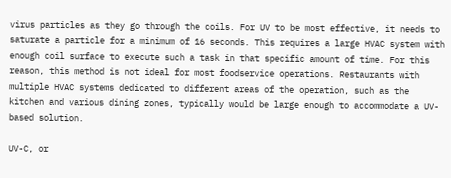virus particles as they go through the coils. For UV to be most effective, it needs to saturate a particle for a minimum of 16 seconds. This requires a large HVAC system with enough coil surface to execute such a task in that specific amount of time. For this reason, this method is not ideal for most foodservice operations. Restaurants with multiple HVAC systems dedicated to different areas of the operation, such as the kitchen and various dining zones, typically would be large enough to accommodate a UV-based solution.

UV-C, or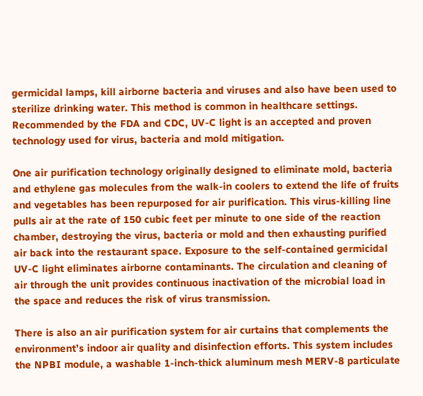germicidal lamps, kill airborne bacteria and viruses and also have been used to sterilize drinking water. This method is common in healthcare settings. Recommended by the FDA and CDC, UV-C light is an accepted and proven technology used for virus, bacteria and mold mitigation.

One air purification technology originally designed to eliminate mold, bacteria and ethylene gas molecules from the walk-in coolers to extend the life of fruits and vegetables has been repurposed for air purification. This virus-killing line pulls air at the rate of 150 cubic feet per minute to one side of the reaction chamber, destroying the virus, bacteria or mold and then exhausting purified air back into the restaurant space. Exposure to the self-contained germicidal UV-C light eliminates airborne contaminants. The circulation and cleaning of air through the unit provides continuous inactivation of the microbial load in the space and reduces the risk of virus transmission.

There is also an air purification system for air curtains that complements the environment’s indoor air quality and disinfection efforts. This system includes the NPBI module, a washable 1-inch-thick aluminum mesh MERV-8 particulate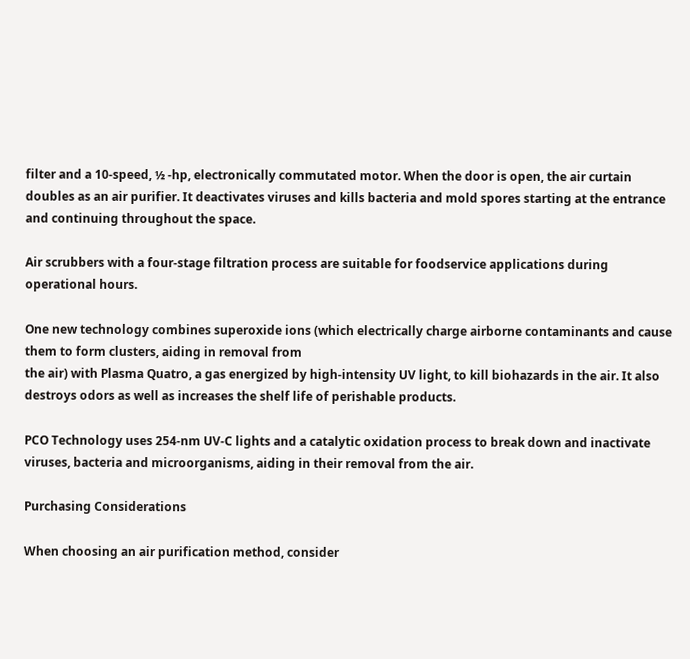filter and a 10-speed, ½ -hp, electronically commutated motor. When the door is open, the air curtain doubles as an air purifier. It deactivates viruses and kills bacteria and mold spores starting at the entrance and continuing throughout the space.

Air scrubbers with a four-stage filtration process are suitable for foodservice applications during operational hours.

One new technology combines superoxide ions (which electrically charge airborne contaminants and cause them to form clusters, aiding in removal from
the air) with Plasma Quatro, a gas energized by high-intensity UV light, to kill biohazards in the air. It also destroys odors as well as increases the shelf life of perishable products.

PCO Technology uses 254-nm UV-C lights and a catalytic oxidation process to break down and inactivate viruses, bacteria and microorganisms, aiding in their removal from the air.

Purchasing Considerations

When choosing an air purification method, consider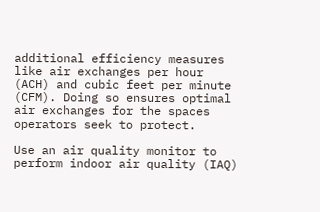additional efficiency measures like air exchanges per hour (ACH) and cubic feet per minute (CFM). Doing so ensures optimal air exchanges for the spaces operators seek to protect.

Use an air quality monitor to perform indoor air quality (IAQ)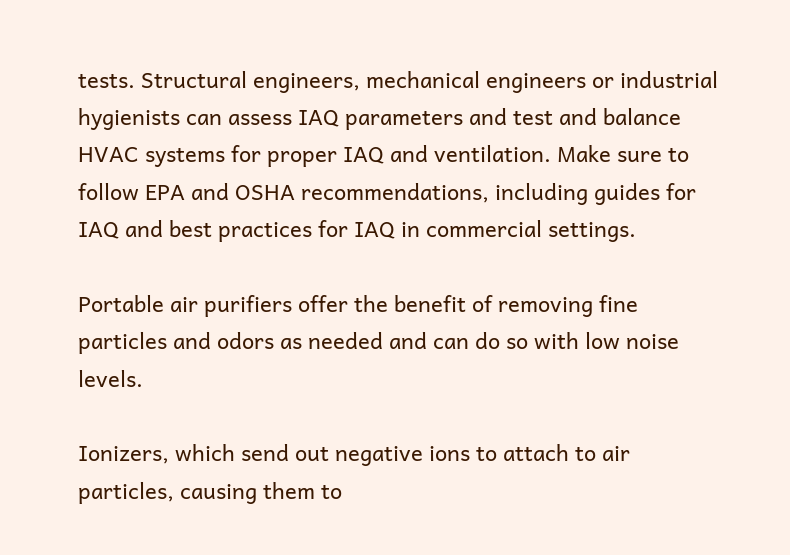tests. Structural engineers, mechanical engineers or industrial hygienists can assess IAQ parameters and test and balance HVAC systems for proper IAQ and ventilation. Make sure to follow EPA and OSHA recommendations, including guides for IAQ and best practices for IAQ in commercial settings.

Portable air purifiers offer the benefit of removing fine particles and odors as needed and can do so with low noise levels.

Ionizers, which send out negative ions to attach to air particles, causing them to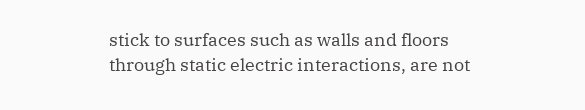stick to surfaces such as walls and floors through static electric interactions, are not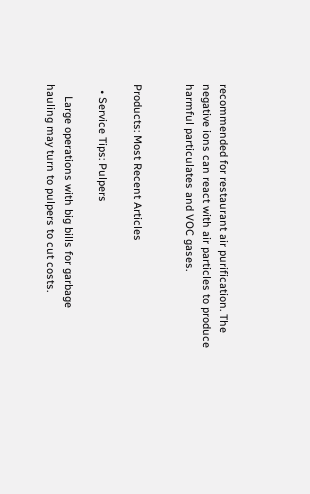recommended for restaurant air purification. The negative ions can react with air particles to produce harmful particulates and VOC gases.


Products: Most Recent Articles

  • Service Tips: Pulpers

    Large operations with big bills for garbage hauling may turn to pulpers to cut costs.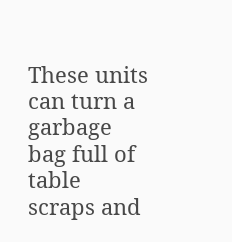These units can turn a garbage bag full of table scraps and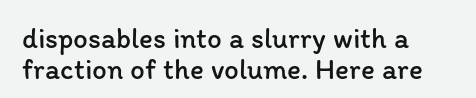disposables into a slurry with a fraction of the volume. Here are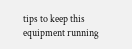tips to keep this equipment running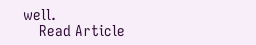well.
    Read Article